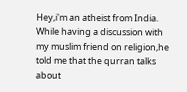Hey,i'm an atheist from India. While having a discussion with my muslim friend on religion,he told me that the qurran talks about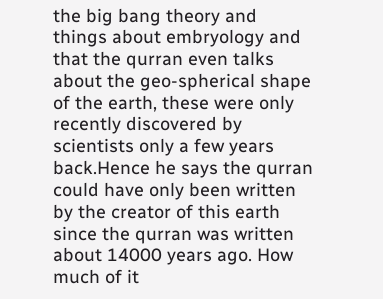the big bang theory and things about embryology and that the qurran even talks about the geo-spherical shape of the earth, these were only recently discovered by scientists only a few years back.Hence he says the qurran could have only been written by the creator of this earth since the qurran was written about 14000 years ago. How much of it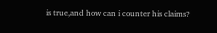is true,and how can i counter his claims?